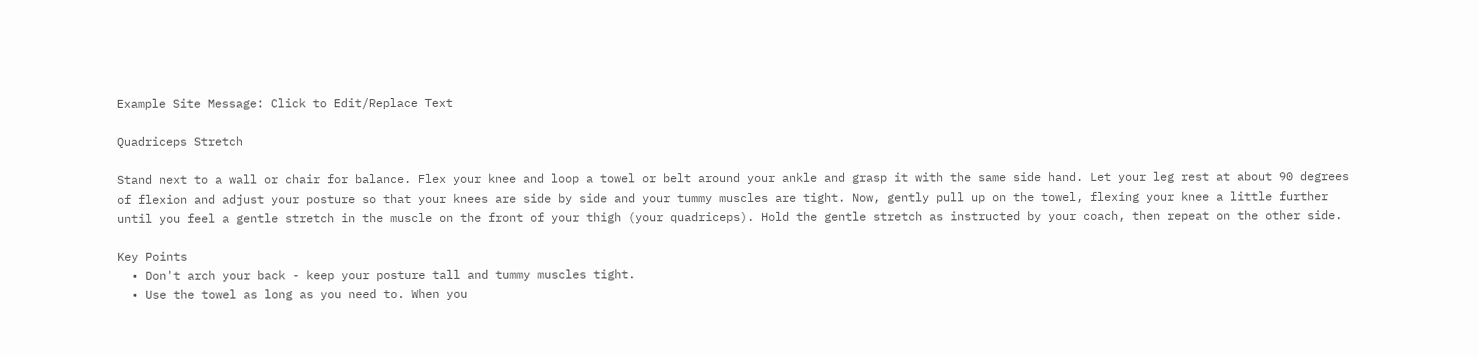Example Site Message: Click to Edit/Replace Text

Quadriceps Stretch

Stand next to a wall or chair for balance. Flex your knee and loop a towel or belt around your ankle and grasp it with the same side hand. Let your leg rest at about 90 degrees of flexion and adjust your posture so that your knees are side by side and your tummy muscles are tight. Now, gently pull up on the towel, flexing your knee a little further until you feel a gentle stretch in the muscle on the front of your thigh (your quadriceps). Hold the gentle stretch as instructed by your coach, then repeat on the other side.

Key Points
  • Don't arch your back - keep your posture tall and tummy muscles tight.
  • Use the towel as long as you need to. When you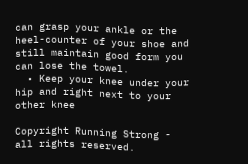can grasp your ankle or the heel-counter of your shoe and still maintain good form you can lose the towel.
  • Keep your knee under your hip and right next to your other knee

Copyright Running Strong - all rights reserved.